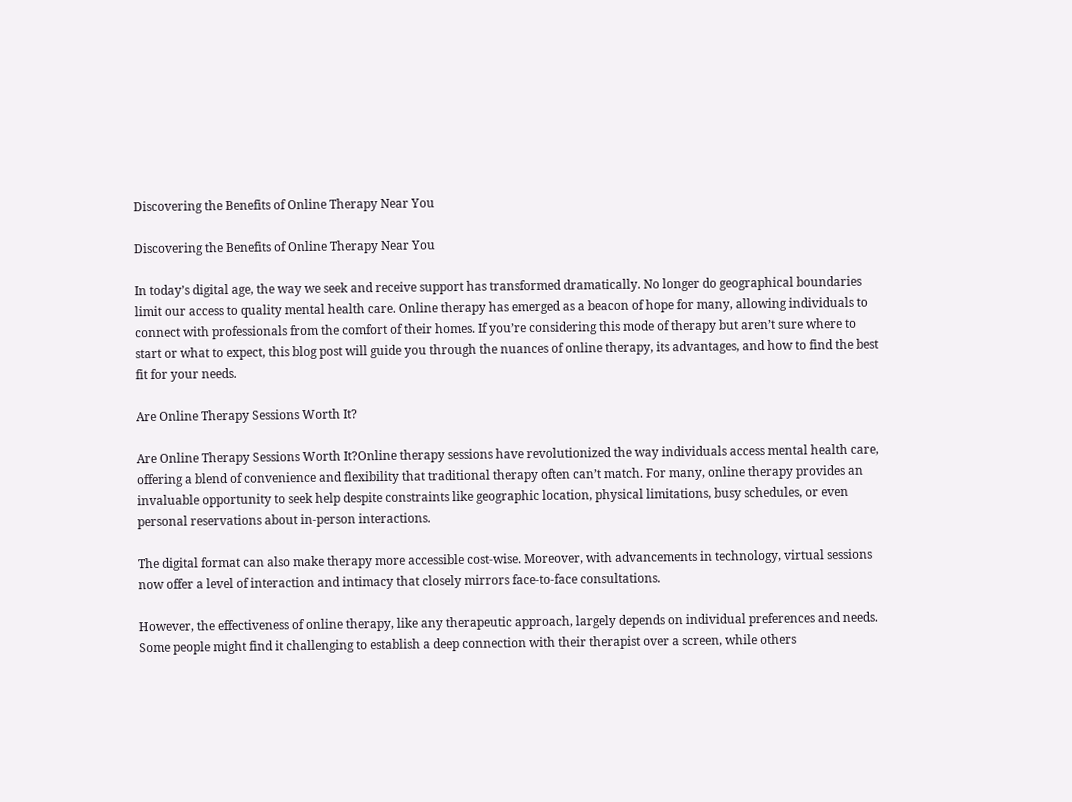Discovering the Benefits of Online Therapy Near You

Discovering the Benefits of Online Therapy Near You

In today’s digital age, the way we seek and receive support has transformed dramatically. No longer do geographical boundaries limit our access to quality mental health care. Online therapy has emerged as a beacon of hope for many, allowing individuals to connect with professionals from the comfort of their homes. If you’re considering this mode of therapy but aren’t sure where to start or what to expect, this blog post will guide you through the nuances of online therapy, its advantages, and how to find the best fit for your needs.

Are Online Therapy Sessions Worth It?

Are Online Therapy Sessions Worth It?Online therapy sessions have revolutionized the way individuals access mental health care, offering a blend of convenience and flexibility that traditional therapy often can’t match. For many, online therapy provides an invaluable opportunity to seek help despite constraints like geographic location, physical limitations, busy schedules, or even personal reservations about in-person interactions.

The digital format can also make therapy more accessible cost-wise. Moreover, with advancements in technology, virtual sessions now offer a level of interaction and intimacy that closely mirrors face-to-face consultations.

However, the effectiveness of online therapy, like any therapeutic approach, largely depends on individual preferences and needs. Some people might find it challenging to establish a deep connection with their therapist over a screen, while others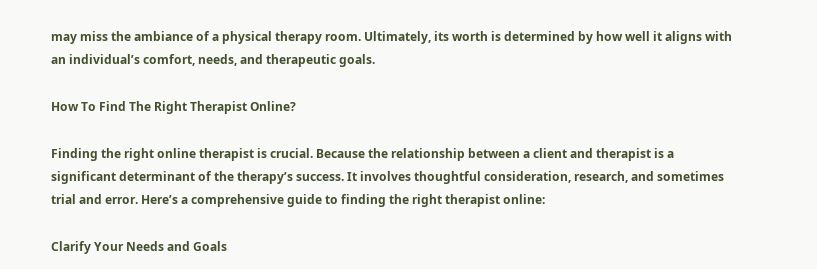may miss the ambiance of a physical therapy room. Ultimately, its worth is determined by how well it aligns with an individual’s comfort, needs, and therapeutic goals.

How To Find The Right Therapist Online?

Finding the right online therapist is crucial. Because the relationship between a client and therapist is a significant determinant of the therapy’s success. It involves thoughtful consideration, research, and sometimes trial and error. Here’s a comprehensive guide to finding the right therapist online:

Clarify Your Needs and Goals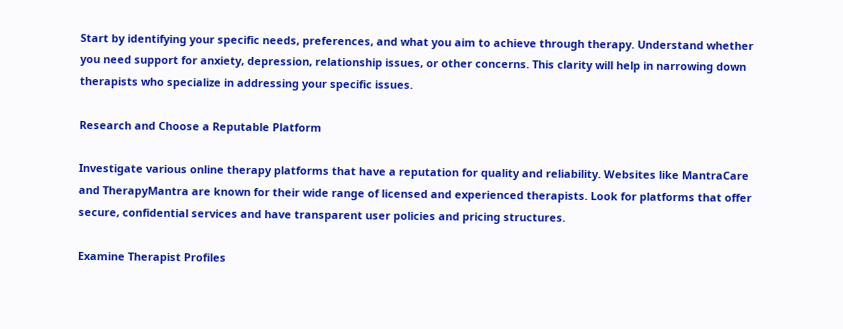Start by identifying your specific needs, preferences, and what you aim to achieve through therapy. Understand whether you need support for anxiety, depression, relationship issues, or other concerns. This clarity will help in narrowing down therapists who specialize in addressing your specific issues.

Research and Choose a Reputable Platform

Investigate various online therapy platforms that have a reputation for quality and reliability. Websites like MantraCare and TherapyMantra are known for their wide range of licensed and experienced therapists. Look for platforms that offer secure, confidential services and have transparent user policies and pricing structures.

Examine Therapist Profiles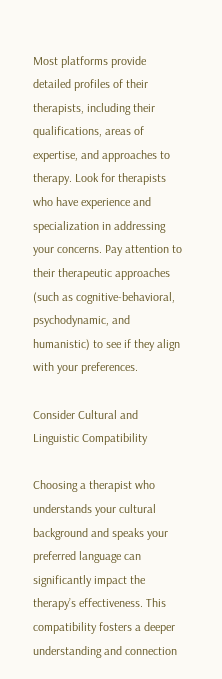Most platforms provide detailed profiles of their therapists, including their qualifications, areas of expertise, and approaches to therapy. Look for therapists who have experience and specialization in addressing your concerns. Pay attention to their therapeutic approaches (such as cognitive-behavioral, psychodynamic, and humanistic) to see if they align with your preferences.

Consider Cultural and Linguistic Compatibility

Choosing a therapist who understands your cultural background and speaks your preferred language can significantly impact the therapy’s effectiveness. This compatibility fosters a deeper understanding and connection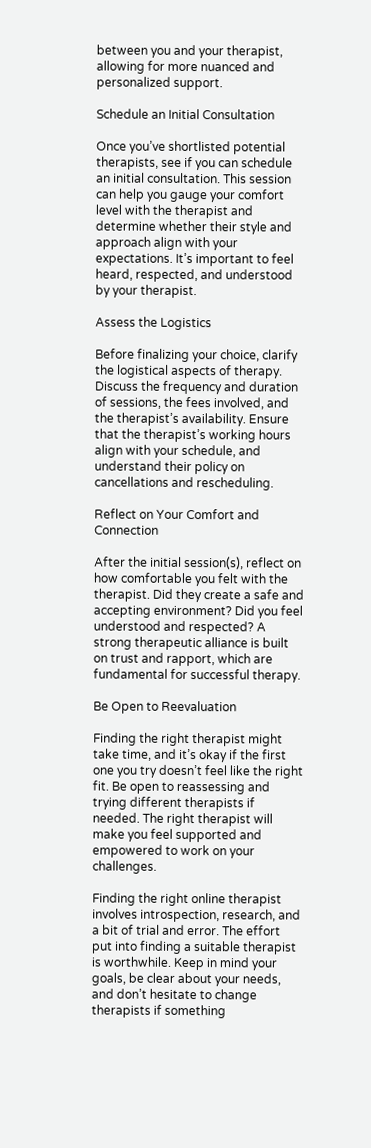between you and your therapist, allowing for more nuanced and personalized support.

Schedule an Initial Consultation

Once you’ve shortlisted potential therapists, see if you can schedule an initial consultation. This session can help you gauge your comfort level with the therapist and determine whether their style and approach align with your expectations. It’s important to feel heard, respected, and understood by your therapist.

Assess the Logistics

Before finalizing your choice, clarify the logistical aspects of therapy. Discuss the frequency and duration of sessions, the fees involved, and the therapist’s availability. Ensure that the therapist’s working hours align with your schedule, and understand their policy on cancellations and rescheduling.

Reflect on Your Comfort and Connection

After the initial session(s), reflect on how comfortable you felt with the therapist. Did they create a safe and accepting environment? Did you feel understood and respected? A strong therapeutic alliance is built on trust and rapport, which are fundamental for successful therapy.

Be Open to Reevaluation

Finding the right therapist might take time, and it’s okay if the first one you try doesn’t feel like the right fit. Be open to reassessing and trying different therapists if needed. The right therapist will make you feel supported and empowered to work on your challenges.

Finding the right online therapist involves introspection, research, and a bit of trial and error. The effort put into finding a suitable therapist is worthwhile. Keep in mind your goals, be clear about your needs, and don’t hesitate to change therapists if something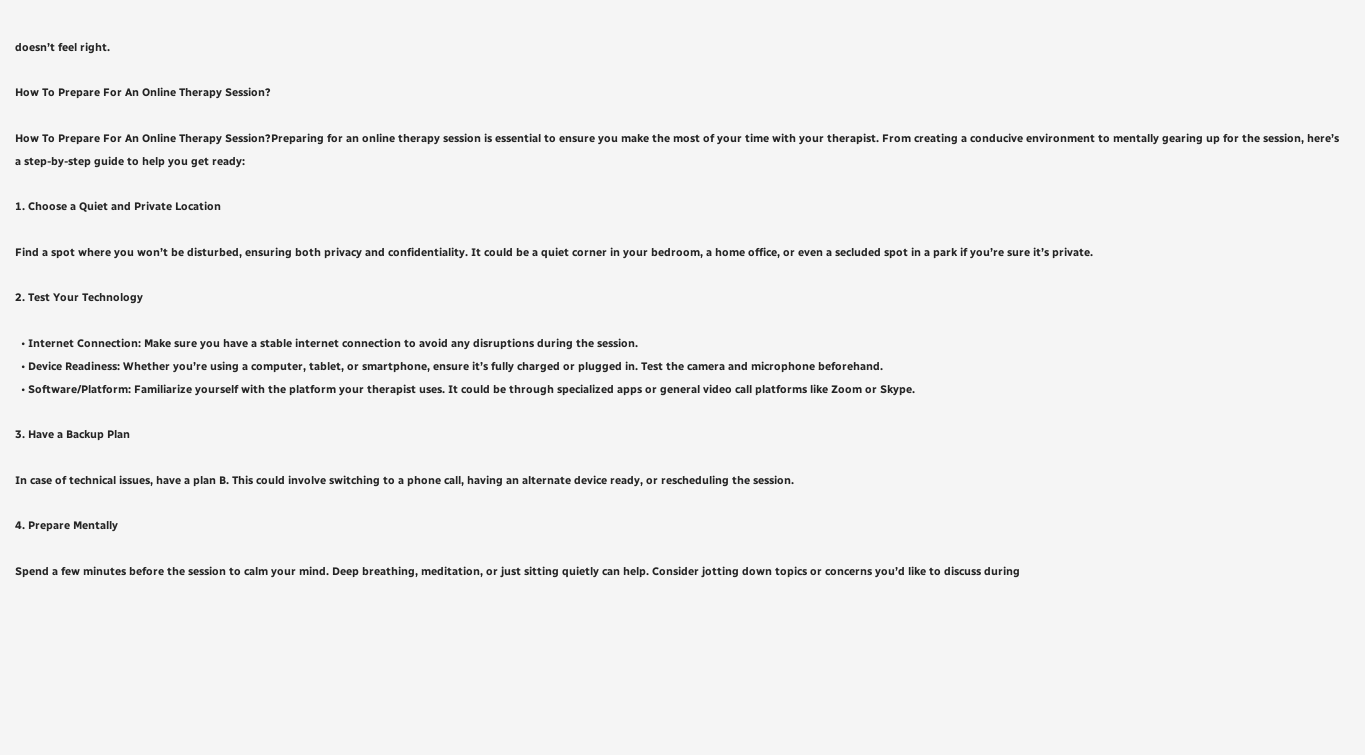doesn’t feel right.

How To Prepare For An Online Therapy Session?

How To Prepare For An Online Therapy Session?Preparing for an online therapy session is essential to ensure you make the most of your time with your therapist. From creating a conducive environment to mentally gearing up for the session, here’s a step-by-step guide to help you get ready:

1. Choose a Quiet and Private Location

Find a spot where you won’t be disturbed, ensuring both privacy and confidentiality. It could be a quiet corner in your bedroom, a home office, or even a secluded spot in a park if you’re sure it’s private.

2. Test Your Technology

  • Internet Connection: Make sure you have a stable internet connection to avoid any disruptions during the session.
  • Device Readiness: Whether you’re using a computer, tablet, or smartphone, ensure it’s fully charged or plugged in. Test the camera and microphone beforehand.
  • Software/Platform: Familiarize yourself with the platform your therapist uses. It could be through specialized apps or general video call platforms like Zoom or Skype.

3. Have a Backup Plan

In case of technical issues, have a plan B. This could involve switching to a phone call, having an alternate device ready, or rescheduling the session.

4. Prepare Mentally

Spend a few minutes before the session to calm your mind. Deep breathing, meditation, or just sitting quietly can help. Consider jotting down topics or concerns you’d like to discuss during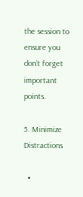the session to ensure you don’t forget important points.

5. Minimize Distractions

  •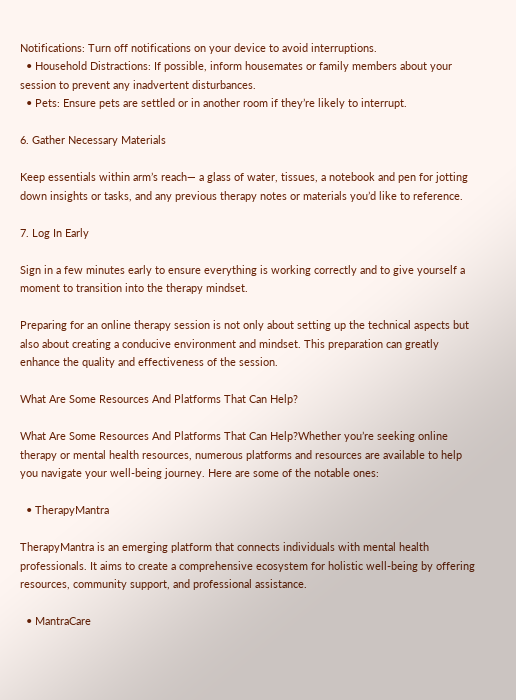Notifications: Turn off notifications on your device to avoid interruptions.
  • Household Distractions: If possible, inform housemates or family members about your session to prevent any inadvertent disturbances.
  • Pets: Ensure pets are settled or in another room if they’re likely to interrupt.

6. Gather Necessary Materials

Keep essentials within arm’s reach— a glass of water, tissues, a notebook and pen for jotting down insights or tasks, and any previous therapy notes or materials you’d like to reference.

7. Log In Early

Sign in a few minutes early to ensure everything is working correctly and to give yourself a moment to transition into the therapy mindset.

Preparing for an online therapy session is not only about setting up the technical aspects but also about creating a conducive environment and mindset. This preparation can greatly enhance the quality and effectiveness of the session.

What Are Some Resources And Platforms That Can Help?

What Are Some Resources And Platforms That Can Help?Whether you’re seeking online therapy or mental health resources, numerous platforms and resources are available to help you navigate your well-being journey. Here are some of the notable ones:

  • TherapyMantra

TherapyMantra is an emerging platform that connects individuals with mental health professionals. It aims to create a comprehensive ecosystem for holistic well-being by offering resources, community support, and professional assistance.

  • MantraCare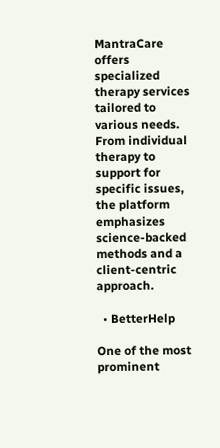MantraCare offers specialized therapy services tailored to various needs. From individual therapy to support for specific issues, the platform emphasizes science-backed methods and a client-centric approach.

  • BetterHelp

One of the most prominent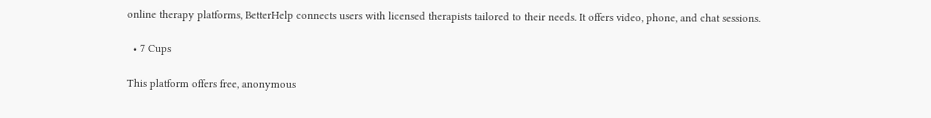online therapy platforms, BetterHelp connects users with licensed therapists tailored to their needs. It offers video, phone, and chat sessions.

  • 7 Cups

This platform offers free, anonymous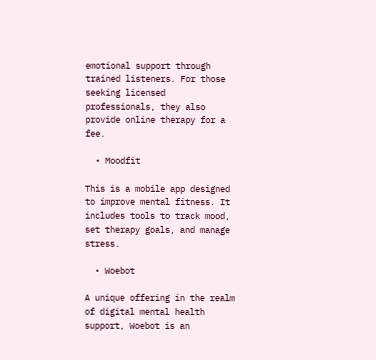emotional support through trained listeners. For those seeking licensed professionals, they also provide online therapy for a fee.

  • Moodfit

This is a mobile app designed to improve mental fitness. It includes tools to track mood, set therapy goals, and manage stress.

  • Woebot

A unique offering in the realm of digital mental health support, Woebot is an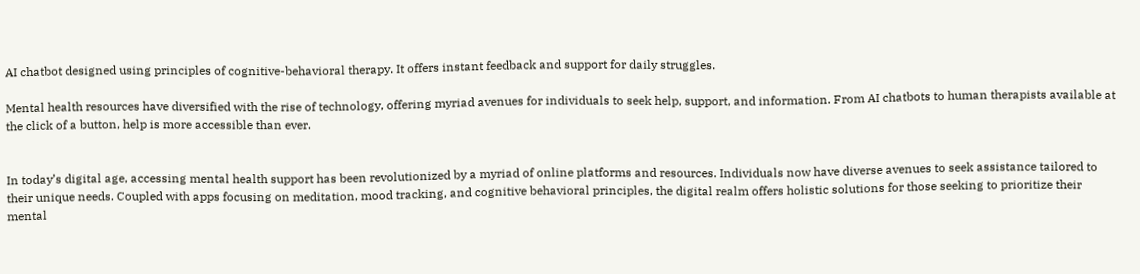AI chatbot designed using principles of cognitive-behavioral therapy. It offers instant feedback and support for daily struggles.

Mental health resources have diversified with the rise of technology, offering myriad avenues for individuals to seek help, support, and information. From AI chatbots to human therapists available at the click of a button, help is more accessible than ever.


In today’s digital age, accessing mental health support has been revolutionized by a myriad of online platforms and resources. Individuals now have diverse avenues to seek assistance tailored to their unique needs. Coupled with apps focusing on meditation, mood tracking, and cognitive behavioral principles, the digital realm offers holistic solutions for those seeking to prioritize their mental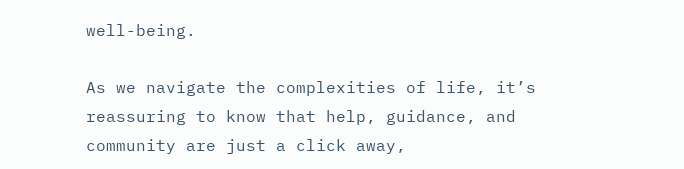well-being.

As we navigate the complexities of life, it’s reassuring to know that help, guidance, and community are just a click away,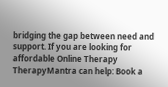bridging the gap between need and support. If you are looking for affordable Online Therapy TherapyMantra can help: Book a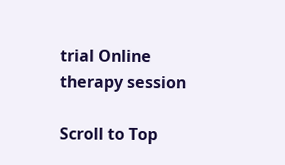trial Online therapy session

Scroll to Top